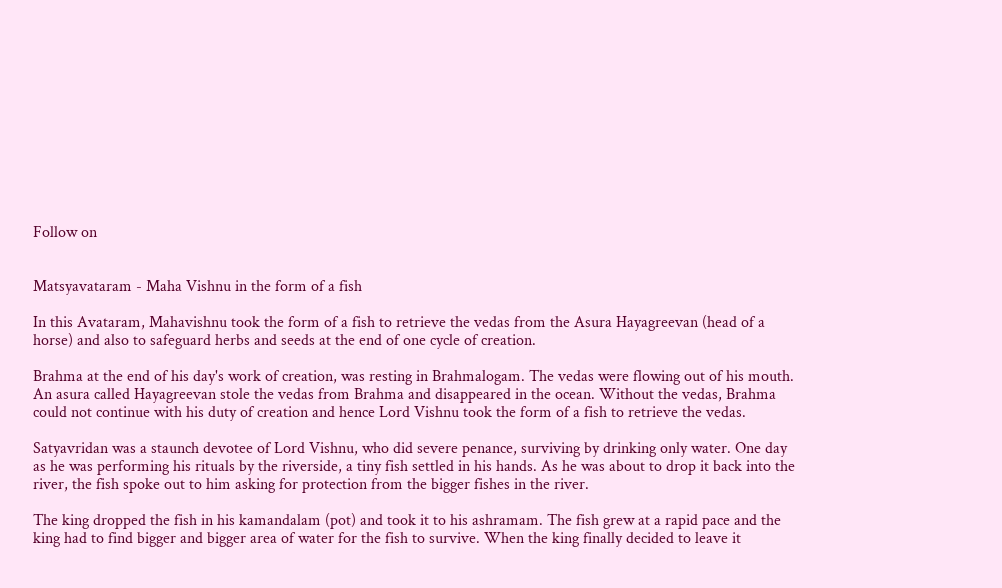Follow on


Matsyavataram - Maha Vishnu in the form of a fish

In this Avataram, Mahavishnu took the form of a fish to retrieve the vedas from the Asura Hayagreevan (head of a horse) and also to safeguard herbs and seeds at the end of one cycle of creation.

Brahma at the end of his day's work of creation, was resting in Brahmalogam. The vedas were flowing out of his mouth. An asura called Hayagreevan stole the vedas from Brahma and disappeared in the ocean. Without the vedas, Brahma could not continue with his duty of creation and hence Lord Vishnu took the form of a fish to retrieve the vedas.

Satyavridan was a staunch devotee of Lord Vishnu, who did severe penance, surviving by drinking only water. One day as he was performing his rituals by the riverside, a tiny fish settled in his hands. As he was about to drop it back into the river, the fish spoke out to him asking for protection from the bigger fishes in the river.

The king dropped the fish in his kamandalam (pot) and took it to his ashramam. The fish grew at a rapid pace and the king had to find bigger and bigger area of water for the fish to survive. When the king finally decided to leave it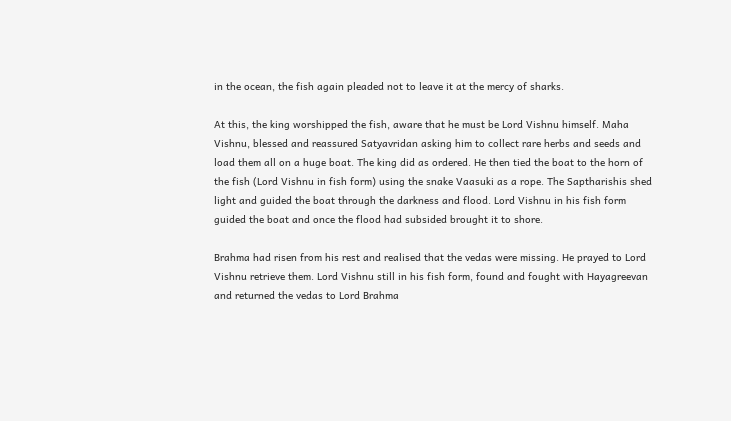in the ocean, the fish again pleaded not to leave it at the mercy of sharks.

At this, the king worshipped the fish, aware that he must be Lord Vishnu himself. Maha Vishnu, blessed and reassured Satyavridan asking him to collect rare herbs and seeds and load them all on a huge boat. The king did as ordered. He then tied the boat to the horn of the fish (Lord Vishnu in fish form) using the snake Vaasuki as a rope. The Saptharishis shed light and guided the boat through the darkness and flood. Lord Vishnu in his fish form guided the boat and once the flood had subsided brought it to shore.

Brahma had risen from his rest and realised that the vedas were missing. He prayed to Lord Vishnu retrieve them. Lord Vishnu still in his fish form, found and fought with Hayagreevan and returned the vedas to Lord Brahma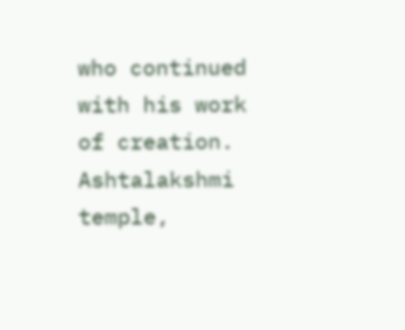who continued with his work of creation.
Ashtalakshmi temple,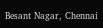Besant Nagar, Chennai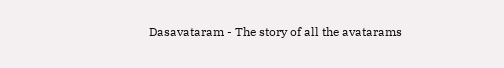Dasavataram - The story of all the avatarams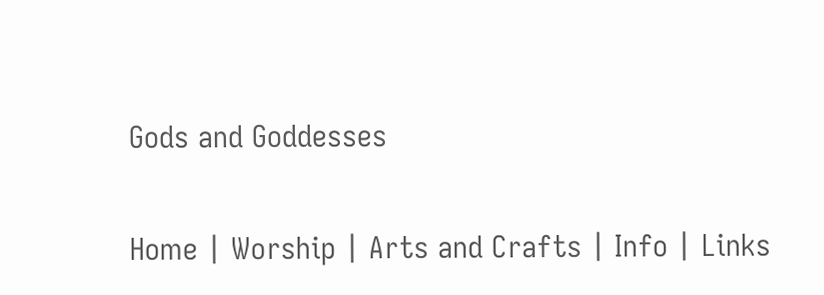Gods and Goddesses

Home | Worship | Arts and Crafts | Info | Links